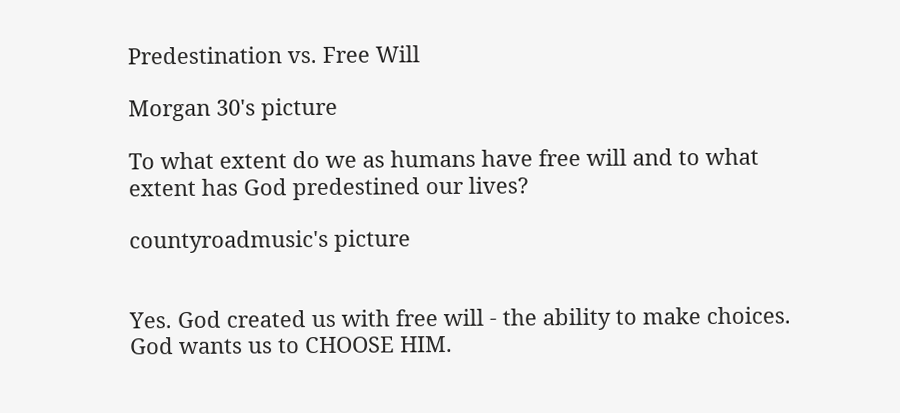Predestination vs. Free Will

Morgan 30's picture

To what extent do we as humans have free will and to what extent has God predestined our lives?

countyroadmusic's picture


Yes. God created us with free will - the ability to make choices. God wants us to CHOOSE HIM.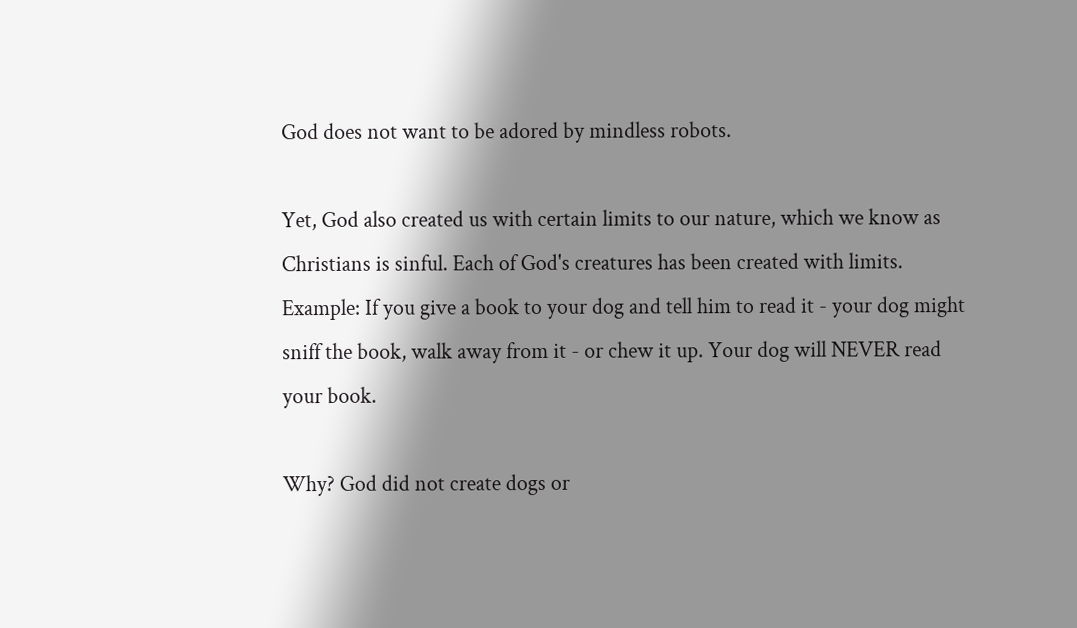God does not want to be adored by mindless robots.

Yet, God also created us with certain limits to our nature, which we know as Christians is sinful. Each of God's creatures has been created with limits. Example: If you give a book to your dog and tell him to read it - your dog might sniff the book, walk away from it - or chew it up. Your dog will NEVER read your book.

Why? God did not create dogs or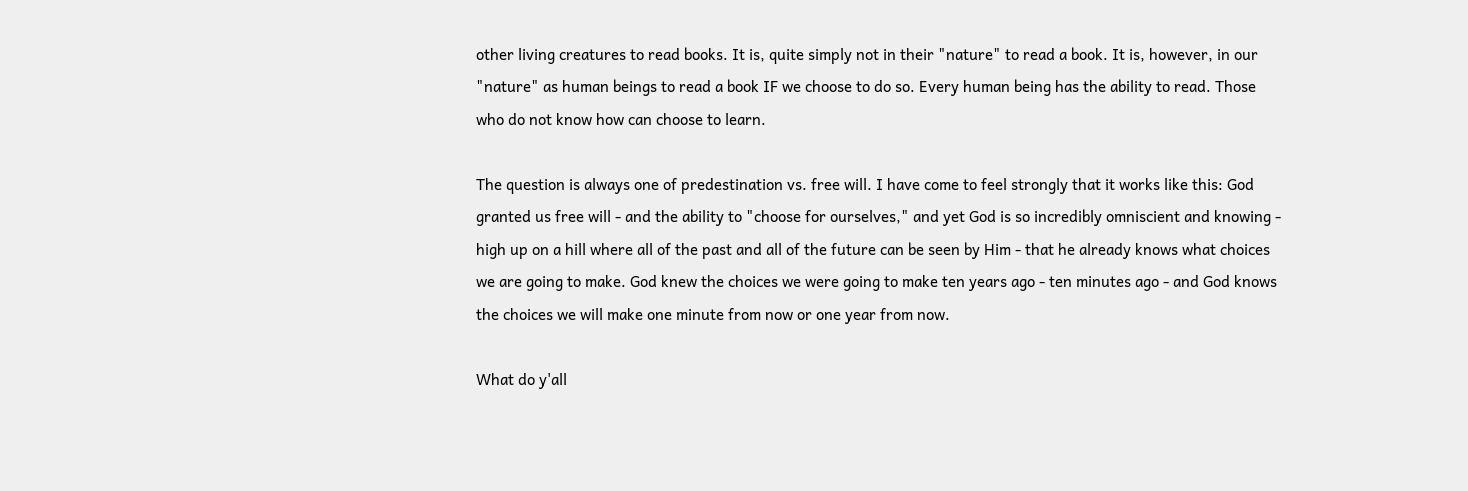other living creatures to read books. It is, quite simply not in their "nature" to read a book. It is, however, in our "nature" as human beings to read a book IF we choose to do so. Every human being has the ability to read. Those who do not know how can choose to learn.

The question is always one of predestination vs. free will. I have come to feel strongly that it works like this: God granted us free will - and the ability to "choose for ourselves," and yet God is so incredibly omniscient and knowing - high up on a hill where all of the past and all of the future can be seen by Him - that he already knows what choices we are going to make. God knew the choices we were going to make ten years ago - ten minutes ago - and God knows the choices we will make one minute from now or one year from now.

What do y'all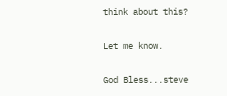think about this?

Let me know.

God Bless...steve